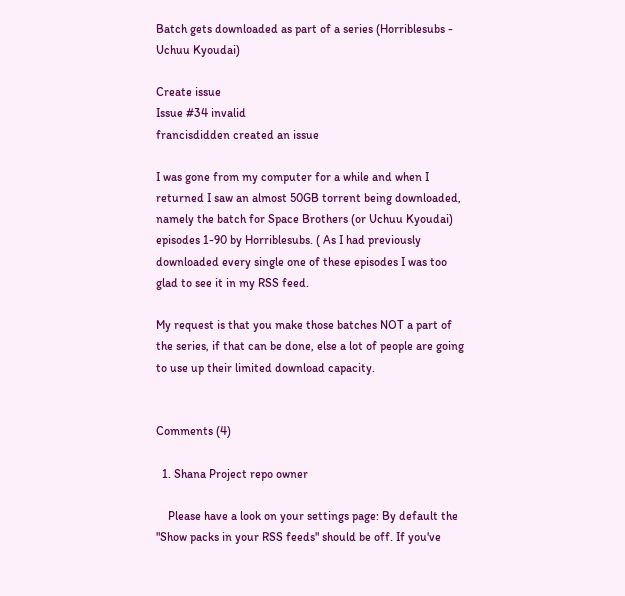Batch gets downloaded as part of a series (Horriblesubs - Uchuu Kyoudai)

Create issue
Issue #34 invalid
francisdidden created an issue

I was gone from my computer for a while and when I returned I saw an almost 50GB torrent being downloaded, namely the batch for Space Brothers (or Uchuu Kyoudai) episodes 1-90 by Horriblesubs. ( As I had previously downloaded every single one of these episodes I was too glad to see it in my RSS feed.

My request is that you make those batches NOT a part of the series, if that can be done, else a lot of people are going to use up their limited download capacity.


Comments (4)

  1. Shana Project repo owner

    Please have a look on your settings page: By default the "Show packs in your RSS feeds" should be off. If you've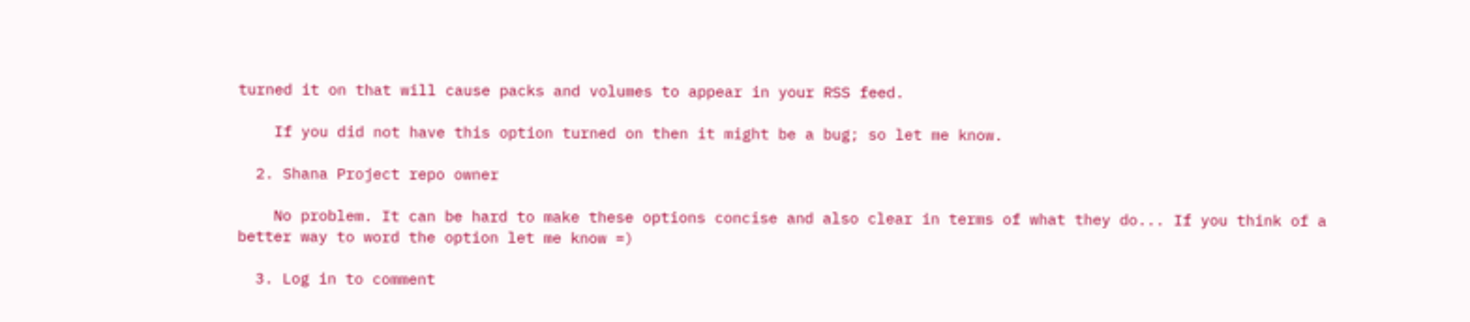turned it on that will cause packs and volumes to appear in your RSS feed.

    If you did not have this option turned on then it might be a bug; so let me know.

  2. Shana Project repo owner

    No problem. It can be hard to make these options concise and also clear in terms of what they do... If you think of a better way to word the option let me know =)

  3. Log in to comment